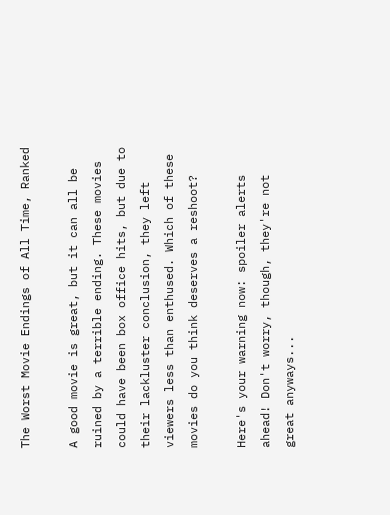The Worst Movie Endings of All Time, Ranked

A good movie is great, but it can all be ruined by a terrible ending. These movies could have been box office hits, but due to their lackluster conclusion, they left viewers less than enthused. Which of these movies do you think deserves a reshoot?

Here's your warning now: spoiler alerts ahead! Don't worry, though, they're not great anyways...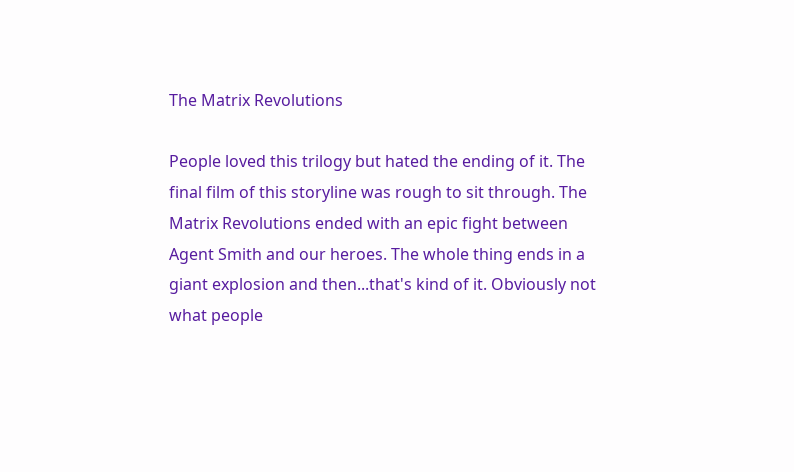The Matrix Revolutions

People loved this trilogy but hated the ending of it. The final film of this storyline was rough to sit through. The Matrix Revolutions ended with an epic fight between Agent Smith and our heroes. The whole thing ends in a giant explosion and then...that's kind of it. Obviously not what people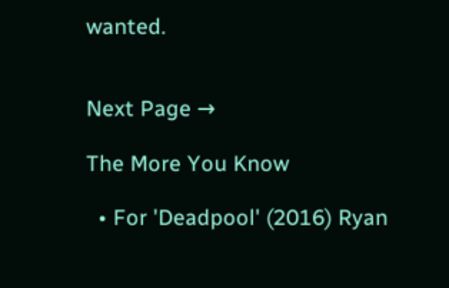wanted.


Next Page →

The More You Know

  • For 'Deadpool' (2016) Ryan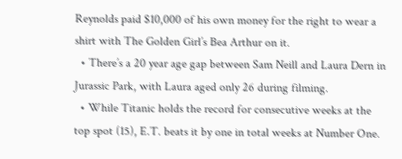Reynolds paid $10,000 of his own money for the right to wear a shirt with The Golden Girl’s Bea Arthur on it.
  • There’s a 20 year age gap between Sam Neill and Laura Dern in Jurassic Park, with Laura aged only 26 during filming.
  • While Titanic holds the record for consecutive weeks at the top spot (15), E.T. beats it by one in total weeks at Number One.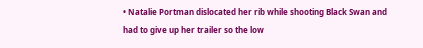• Natalie Portman dislocated her rib while shooting Black Swan and had to give up her trailer so the low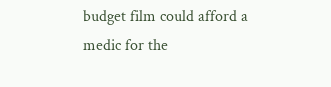budget film could afford a medic for the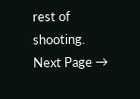rest of shooting.
Next Page →